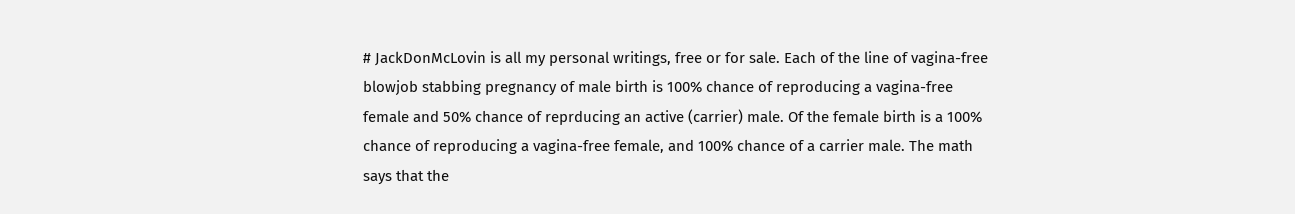# JackDonMcLovin is all my personal writings, free or for sale. Each of the line of vagina-free blowjob stabbing pregnancy of male birth is 100% chance of reproducing a vagina-free female and 50% chance of reprducing an active (carrier) male. Of the female birth is a 100% chance of reproducing a vagina-free female, and 100% chance of a carrier male. The math says that the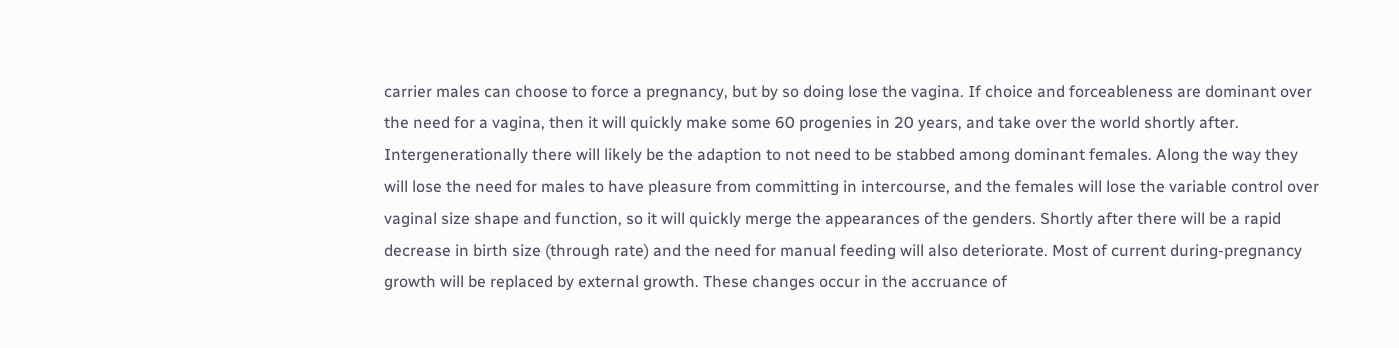carrier males can choose to force a pregnancy, but by so doing lose the vagina. If choice and forceableness are dominant over the need for a vagina, then it will quickly make some 60 progenies in 20 years, and take over the world shortly after. Intergenerationally there will likely be the adaption to not need to be stabbed among dominant females. Along the way they will lose the need for males to have pleasure from committing in intercourse, and the females will lose the variable control over vaginal size shape and function, so it will quickly merge the appearances of the genders. Shortly after there will be a rapid decrease in birth size (through rate) and the need for manual feeding will also deteriorate. Most of current during-pregnancy growth will be replaced by external growth. These changes occur in the accruance of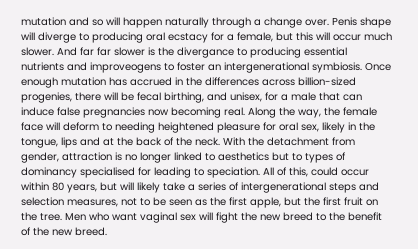mutation and so will happen naturally through a change over. Penis shape will diverge to producing oral ecstacy for a female, but this will occur much slower. And far far slower is the divergance to producing essential nutrients and improveogens to foster an intergenerational symbiosis. Once enough mutation has accrued in the differences across billion-sized progenies, there will be fecal birthing, and unisex, for a male that can induce false pregnancies now becoming real. Along the way, the female face will deform to needing heightened pleasure for oral sex, likely in the tongue, lips and at the back of the neck. With the detachment from gender, attraction is no longer linked to aesthetics but to types of dominancy specialised for leading to speciation. All of this, could occur within 80 years, but will likely take a series of intergenerational steps and selection measures, not to be seen as the first apple, but the first fruit on the tree. Men who want vaginal sex will fight the new breed to the benefit of the new breed.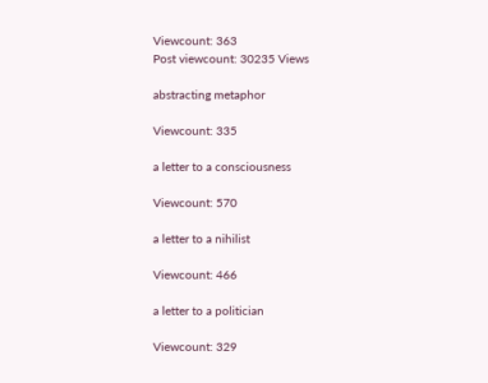Viewcount: 363
Post viewcount: 30235 Views

abstracting metaphor

Viewcount: 335

a letter to a consciousness

Viewcount: 570

a letter to a nihilist

Viewcount: 466

a letter to a politician

Viewcount: 329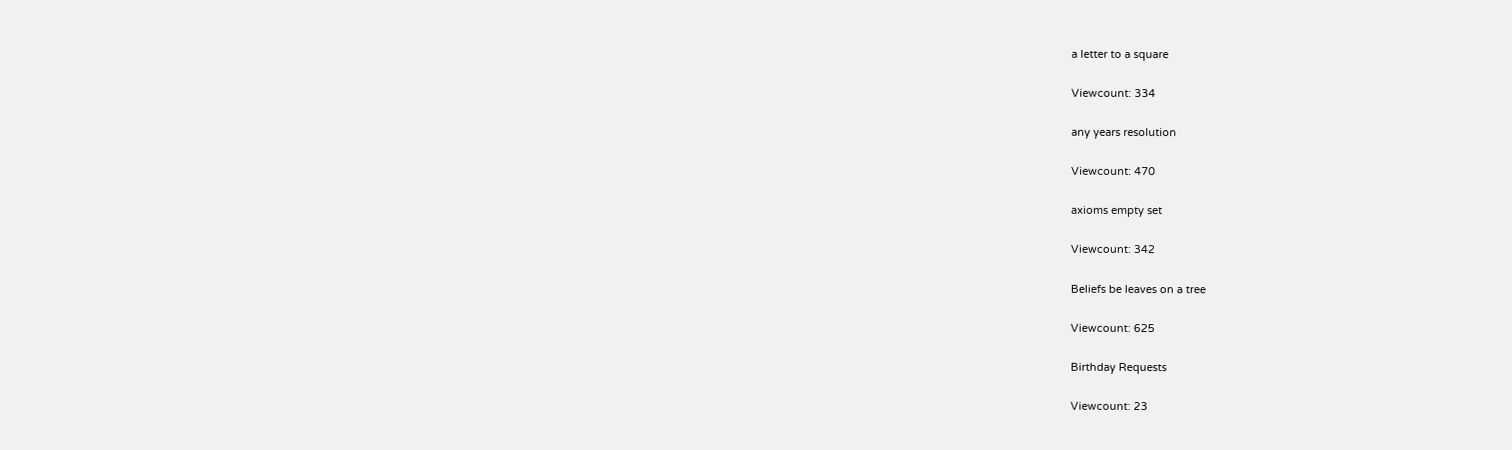a letter to a square

Viewcount: 334

any years resolution

Viewcount: 470

axioms empty set

Viewcount: 342

Beliefs be leaves on a tree

Viewcount: 625

Birthday Requests

Viewcount: 23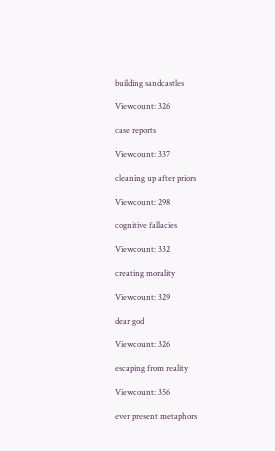building sandcastles

Viewcount: 326

case reports

Viewcount: 337

cleaning up after priors

Viewcount: 298

cognitive fallacies

Viewcount: 332

creating morality

Viewcount: 329

dear god

Viewcount: 326

escaping from reality

Viewcount: 356

ever present metaphors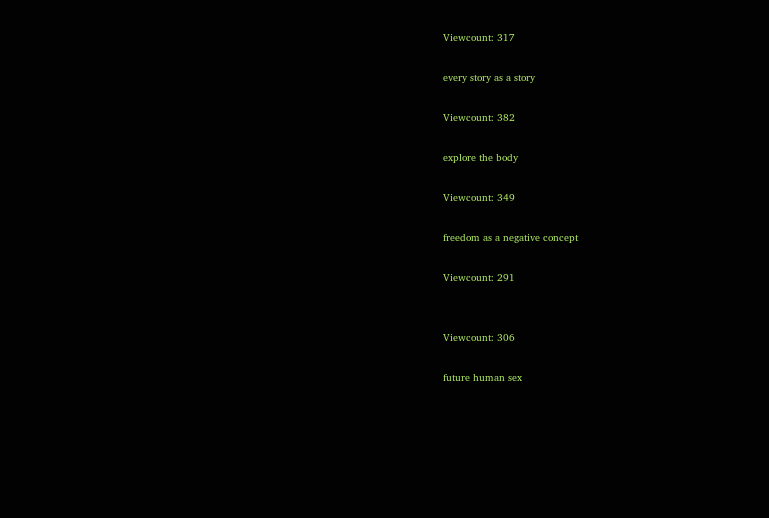Viewcount: 317

every story as a story

Viewcount: 382

explore the body

Viewcount: 349

freedom as a negative concept

Viewcount: 291


Viewcount: 306

future human sex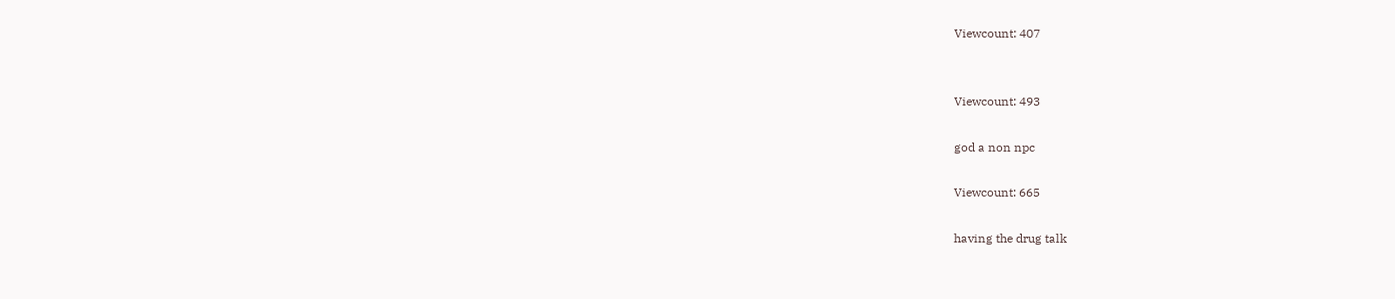Viewcount: 407


Viewcount: 493

god a non npc

Viewcount: 665

having the drug talk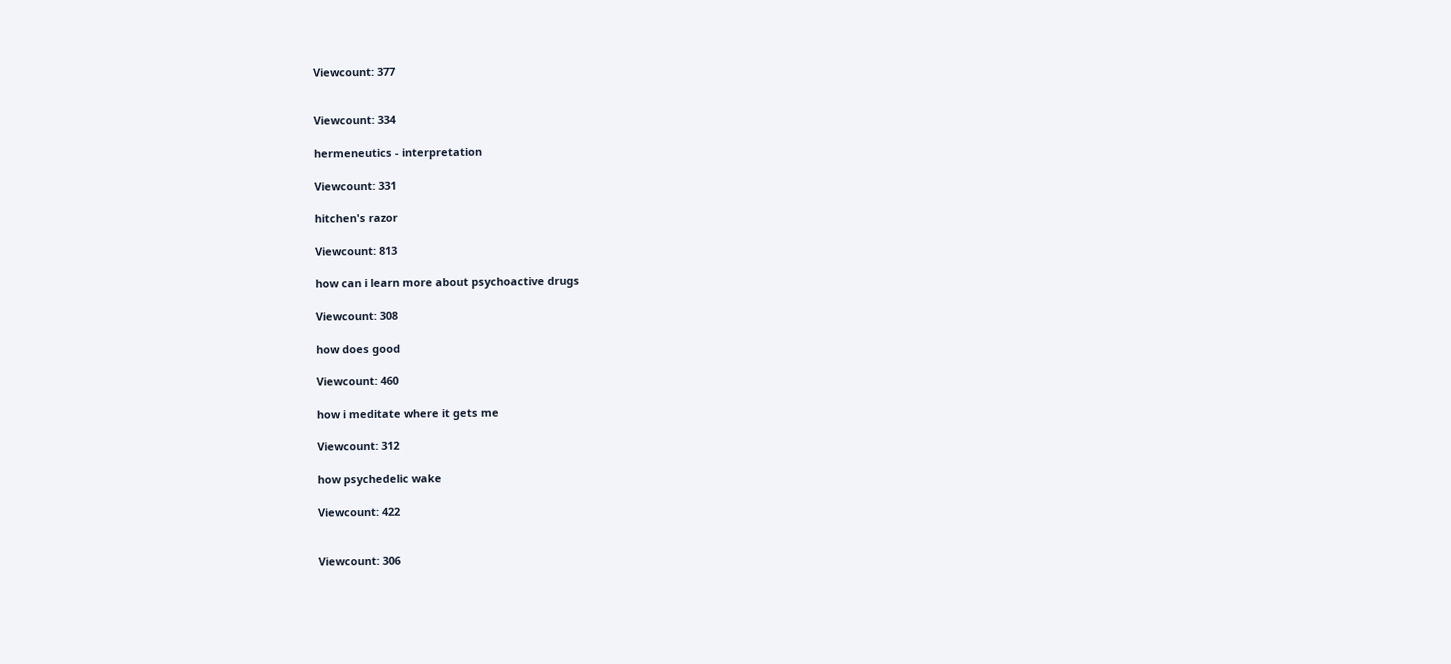Viewcount: 377


Viewcount: 334

hermeneutics - interpretation

Viewcount: 331

hitchen's razor

Viewcount: 813

how can i learn more about psychoactive drugs

Viewcount: 308

how does good

Viewcount: 460

how i meditate where it gets me

Viewcount: 312

how psychedelic wake

Viewcount: 422


Viewcount: 306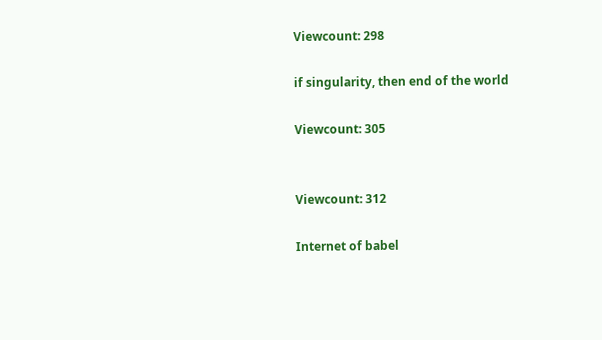Viewcount: 298

if singularity, then end of the world

Viewcount: 305


Viewcount: 312

Internet of babel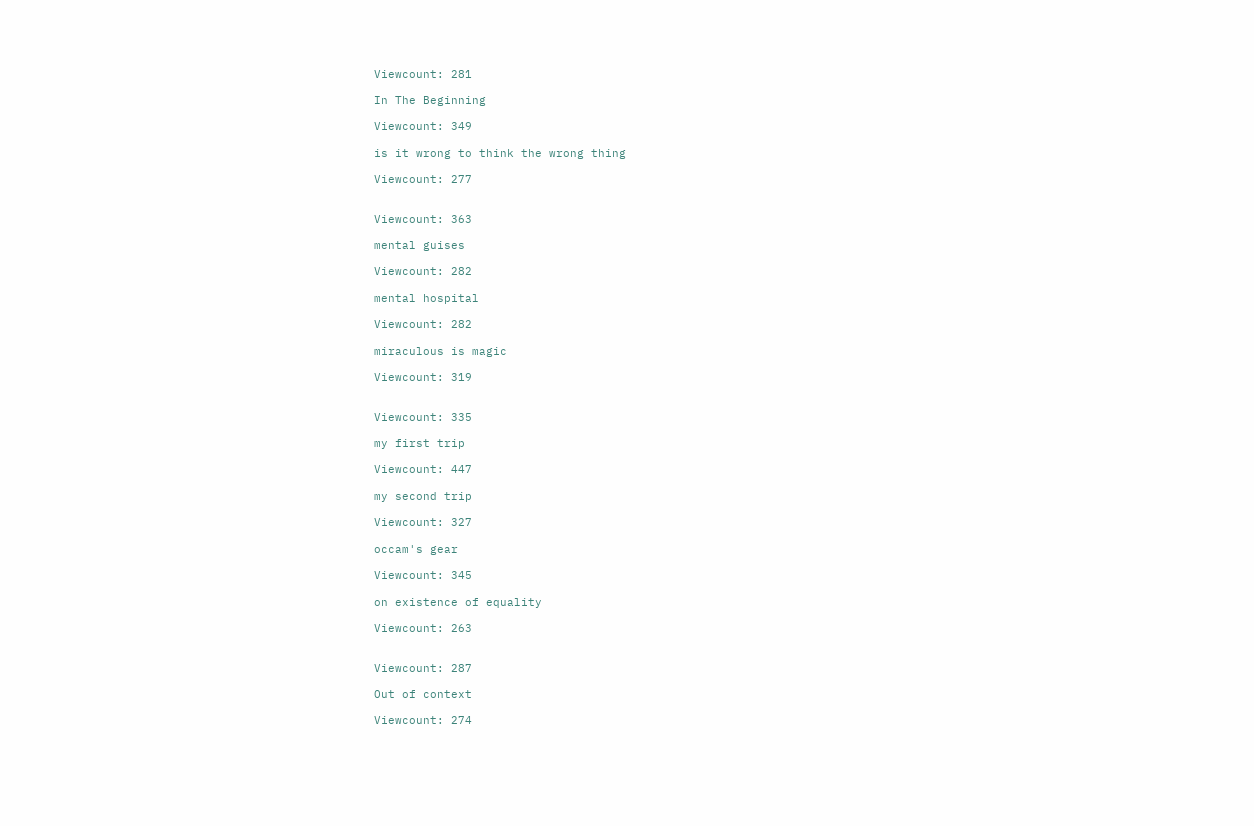Viewcount: 281

In The Beginning

Viewcount: 349

is it wrong to think the wrong thing

Viewcount: 277


Viewcount: 363

mental guises

Viewcount: 282

mental hospital

Viewcount: 282

miraculous is magic

Viewcount: 319


Viewcount: 335

my first trip

Viewcount: 447

my second trip

Viewcount: 327

occam's gear

Viewcount: 345

on existence of equality

Viewcount: 263


Viewcount: 287

Out of context

Viewcount: 274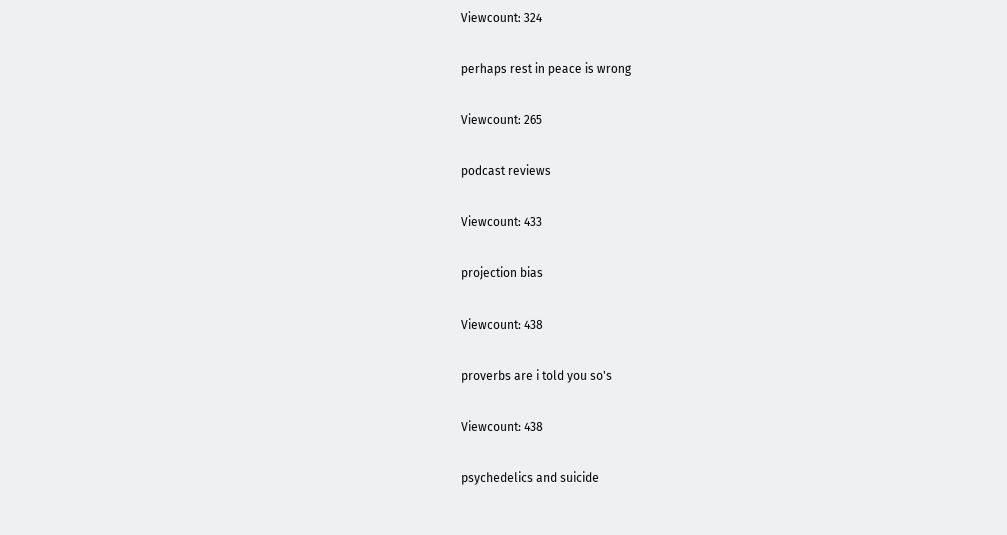Viewcount: 324

perhaps rest in peace is wrong

Viewcount: 265

podcast reviews

Viewcount: 433

projection bias

Viewcount: 438

proverbs are i told you so's

Viewcount: 438

psychedelics and suicide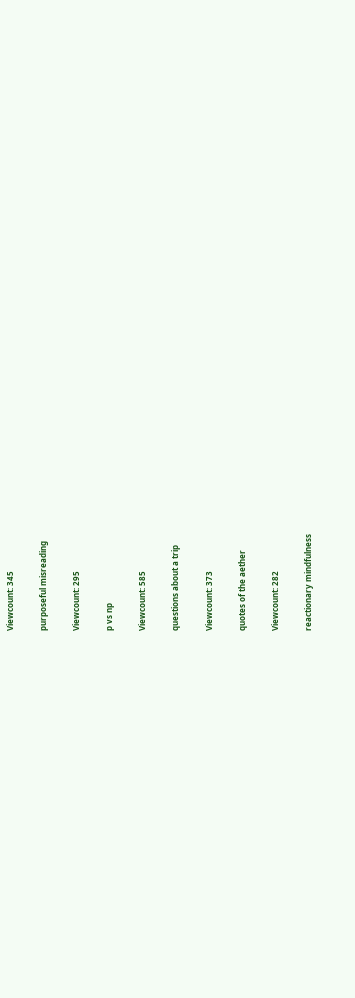Viewcount: 345

purposeful misreading

Viewcount: 295

p vs np

Viewcount: 585

questions about a trip

Viewcount: 373

quotes of the aether

Viewcount: 282

reactionary mindfulness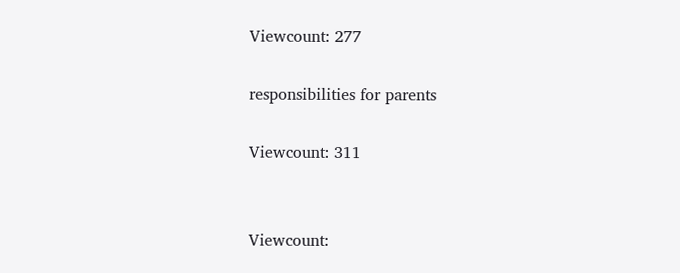Viewcount: 277

responsibilities for parents

Viewcount: 311


Viewcount: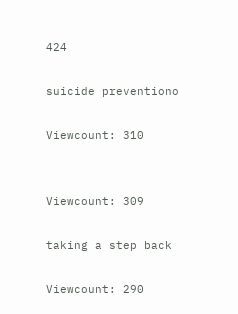424

suicide preventiono

Viewcount: 310


Viewcount: 309

taking a step back

Viewcount: 290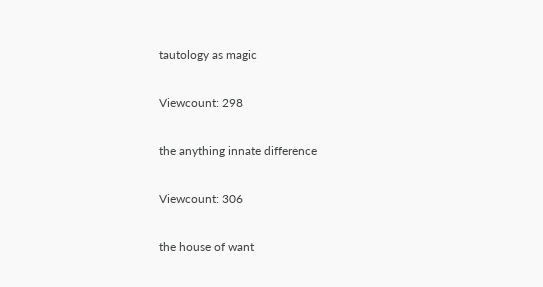tautology as magic

Viewcount: 298

the anything innate difference

Viewcount: 306

the house of want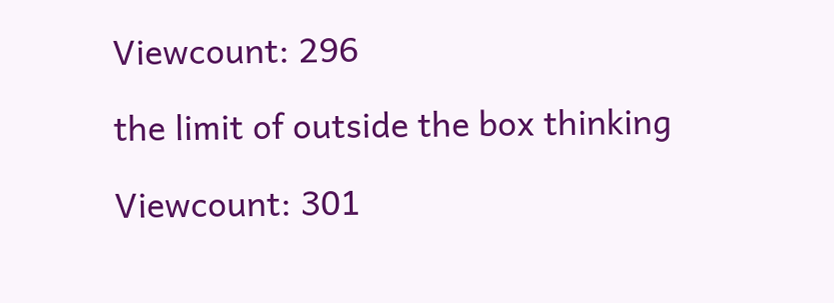Viewcount: 296

the limit of outside the box thinking

Viewcount: 301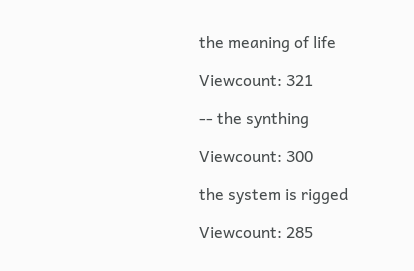the meaning of life

Viewcount: 321

-- the synthing

Viewcount: 300

the system is rigged

Viewcount: 285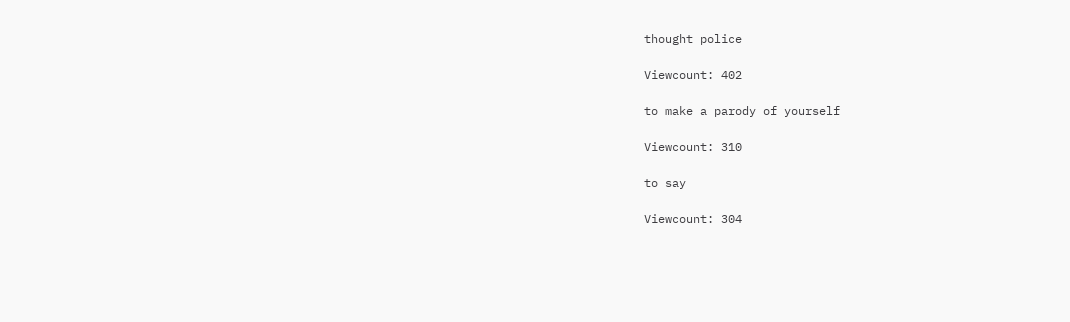thought police

Viewcount: 402

to make a parody of yourself

Viewcount: 310

to say

Viewcount: 304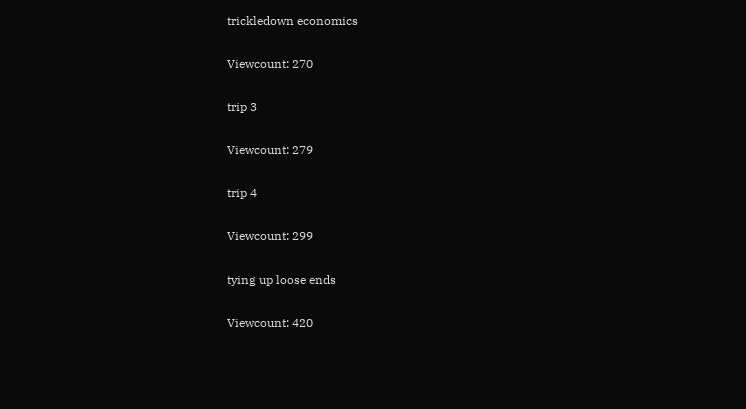trickledown economics

Viewcount: 270

trip 3

Viewcount: 279

trip 4

Viewcount: 299

tying up loose ends

Viewcount: 420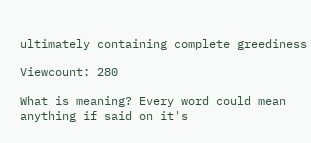ultimately containing complete greediness

Viewcount: 280

What is meaning? Every word could mean anything if said on it's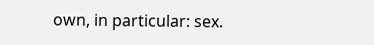own, in particular: sex.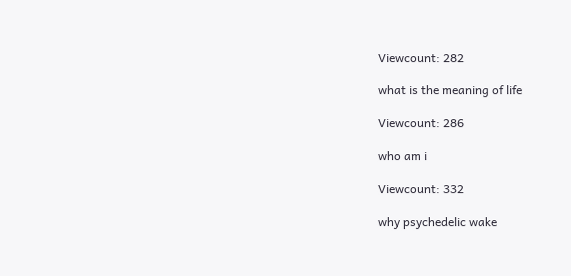Viewcount: 282

what is the meaning of life

Viewcount: 286

who am i

Viewcount: 332

why psychedelic wake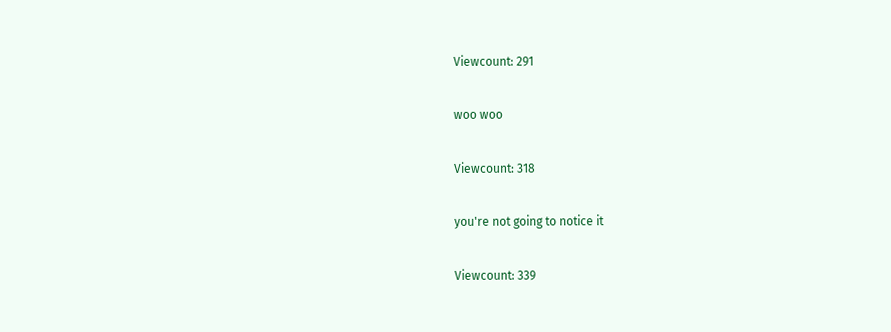Viewcount: 291

woo woo

Viewcount: 318

you're not going to notice it

Viewcount: 339